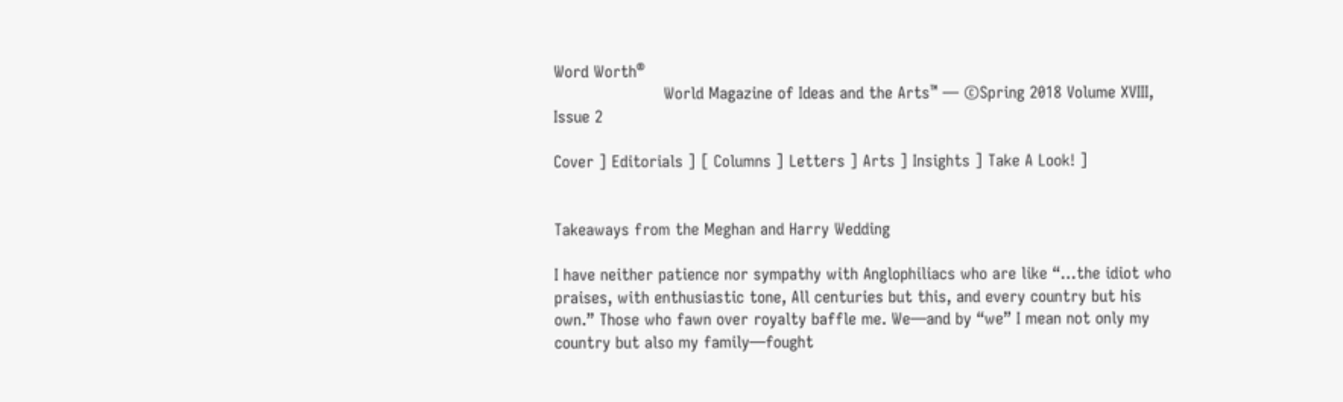Word Worth®
                      World Magazine of Ideas and the Arts™ — ©Spring 2018 Volume XVIII,  Issue 2

Cover ] Editorials ] [ Columns ] Letters ] Arts ] Insights ] Take A Look! ]


Takeaways from the Meghan and Harry Wedding

I have neither patience nor sympathy with Anglophiliacs who are like “…the idiot who praises, with enthusiastic tone, All centuries but this, and every country but his own.” Those who fawn over royalty baffle me. We—and by “we” I mean not only my country but also my family—fought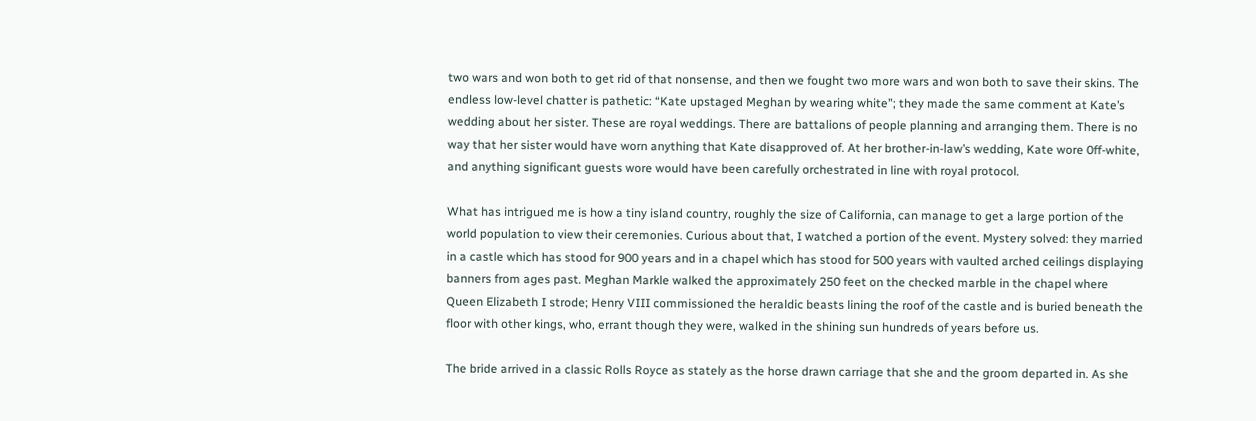two wars and won both to get rid of that nonsense, and then we fought two more wars and won both to save their skins. The endless low-level chatter is pathetic: “Kate upstaged Meghan by wearing white”; they made the same comment at Kate’s wedding about her sister. These are royal weddings. There are battalions of people planning and arranging them. There is no way that her sister would have worn anything that Kate disapproved of. At her brother-in-law’s wedding, Kate wore 0ff-white, and anything significant guests wore would have been carefully orchestrated in line with royal protocol.

What has intrigued me is how a tiny island country, roughly the size of California, can manage to get a large portion of the world population to view their ceremonies. Curious about that, I watched a portion of the event. Mystery solved: they married in a castle which has stood for 900 years and in a chapel which has stood for 500 years with vaulted arched ceilings displaying banners from ages past. Meghan Markle walked the approximately 250 feet on the checked marble in the chapel where Queen Elizabeth I strode; Henry VIII commissioned the heraldic beasts lining the roof of the castle and is buried beneath the floor with other kings, who, errant though they were, walked in the shining sun hundreds of years before us.

The bride arrived in a classic Rolls Royce as stately as the horse drawn carriage that she and the groom departed in. As she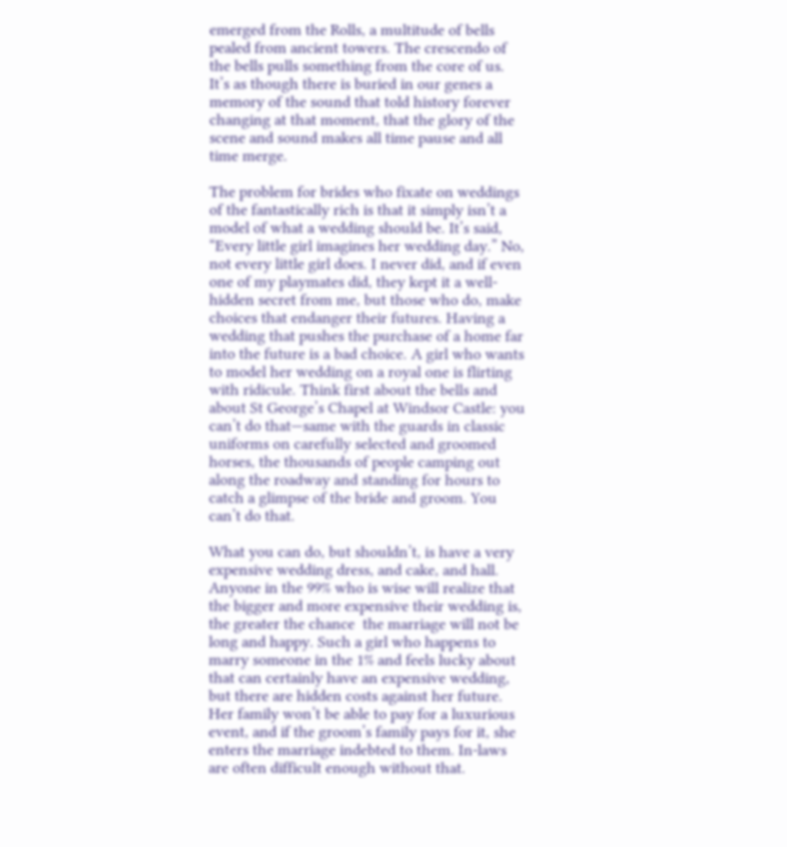emerged from the Rolls, a multitude of bells pealed from ancient towers. The crescendo of the bells pulls something from the core of us. It’s as though there is buried in our genes a memory of the sound that told history forever changing at that moment, that the glory of the scene and sound makes all time pause and all time merge.

The problem for brides who fixate on weddings of the fantastically rich is that it simply isn’t a model of what a wedding should be. It’s said, “Every little girl imagines her wedding day.” No, not every little girl does. I never did, and if even one of my playmates did, they kept it a well-hidden secret from me, but those who do, make choices that endanger their futures. Having a wedding that pushes the purchase of a home far into the future is a bad choice. A girl who wants to model her wedding on a royal one is flirting with ridicule. Think first about the bells and about St George’s Chapel at Windsor Castle: you can’t do that—same with the guards in classic uniforms on carefully selected and groomed horses, the thousands of people camping out along the roadway and standing for hours to catch a glimpse of the bride and groom. You can’t do that.

What you can do, but shouldn’t, is have a very expensive wedding dress, and cake, and hall. Anyone in the 99% who is wise will realize that the bigger and more expensive their wedding is, the greater the chance  the marriage will not be long and happy. Such a girl who happens to marry someone in the 1% and feels lucky about that can certainly have an expensive wedding, but there are hidden costs against her future. Her family won’t be able to pay for a luxurious event, and if the groom’s family pays for it, she enters the marriage indebted to them. In-laws are often difficult enough without that.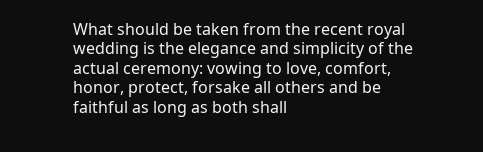What should be taken from the recent royal wedding is the elegance and simplicity of the actual ceremony: vowing to love, comfort, honor, protect, forsake all others and be faithful as long as both shall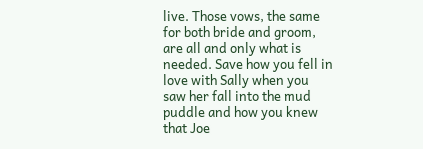live. Those vows, the same for both bride and groom, are all and only what is needed. Save how you fell in love with Sally when you saw her fall into the mud puddle and how you knew that Joe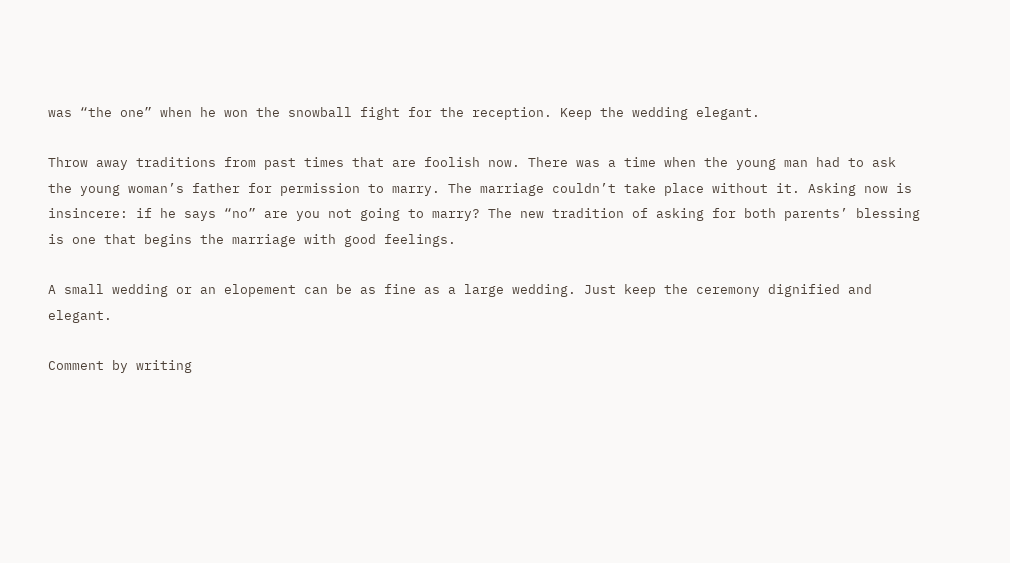was “the one” when he won the snowball fight for the reception. Keep the wedding elegant.

Throw away traditions from past times that are foolish now. There was a time when the young man had to ask the young woman’s father for permission to marry. The marriage couldn’t take place without it. Asking now is insincere: if he says “no” are you not going to marry? The new tradition of asking for both parents’ blessing is one that begins the marriage with good feelings.

A small wedding or an elopement can be as fine as a large wedding. Just keep the ceremony dignified and elegant.

Comment by writing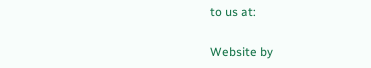to us at:

Website by